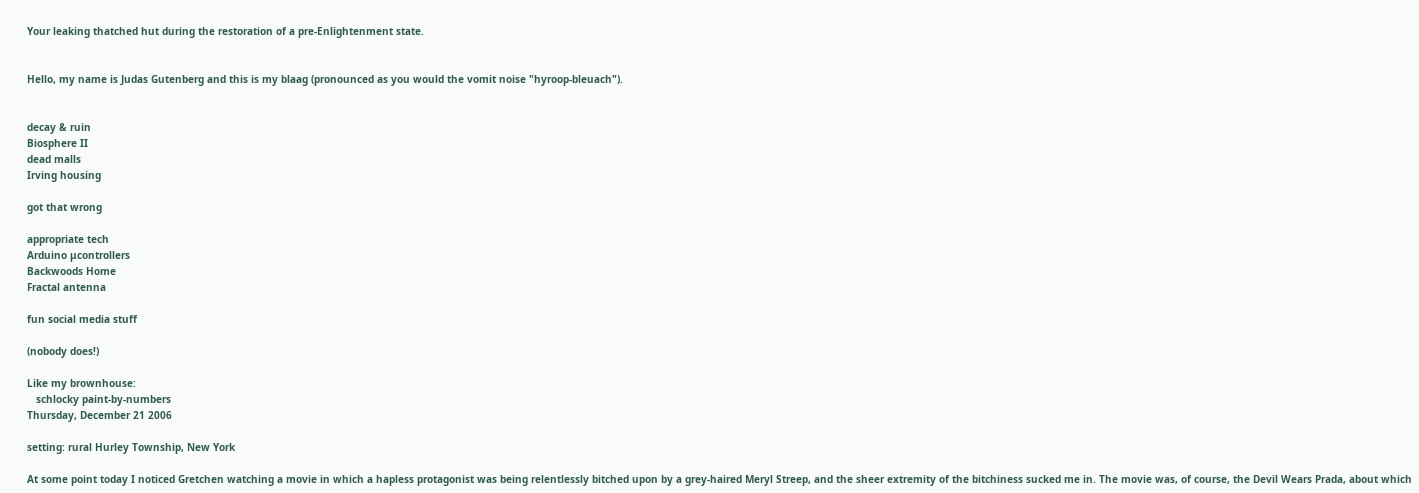Your leaking thatched hut during the restoration of a pre-Enlightenment state.


Hello, my name is Judas Gutenberg and this is my blaag (pronounced as you would the vomit noise "hyroop-bleuach").


decay & ruin
Biosphere II
dead malls
Irving housing

got that wrong

appropriate tech
Arduino μcontrollers
Backwoods Home
Fractal antenna

fun social media stuff

(nobody does!)

Like my brownhouse:
   schlocky paint-by-numbers
Thursday, December 21 2006

setting: rural Hurley Township, New York

At some point today I noticed Gretchen watching a movie in which a hapless protagonist was being relentlessly bitched upon by a grey-haired Meryl Streep, and the sheer extremity of the bitchiness sucked me in. The movie was, of course, the Devil Wears Prada, about which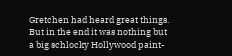Gretchen had heard great things. But in the end it was nothing but a big schlocky Hollywood paint-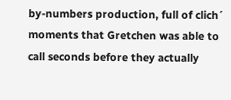by-numbers production, full of clich´ moments that Gretchen was able to call seconds before they actually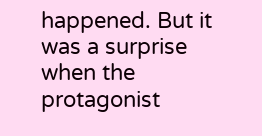happened. But it was a surprise when the protagonist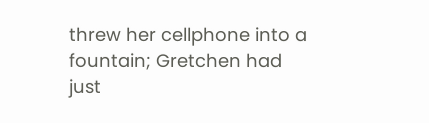threw her cellphone into a fountain; Gretchen had just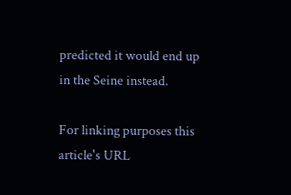predicted it would end up in the Seine instead.

For linking purposes this article's URL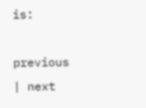is:

previous | next